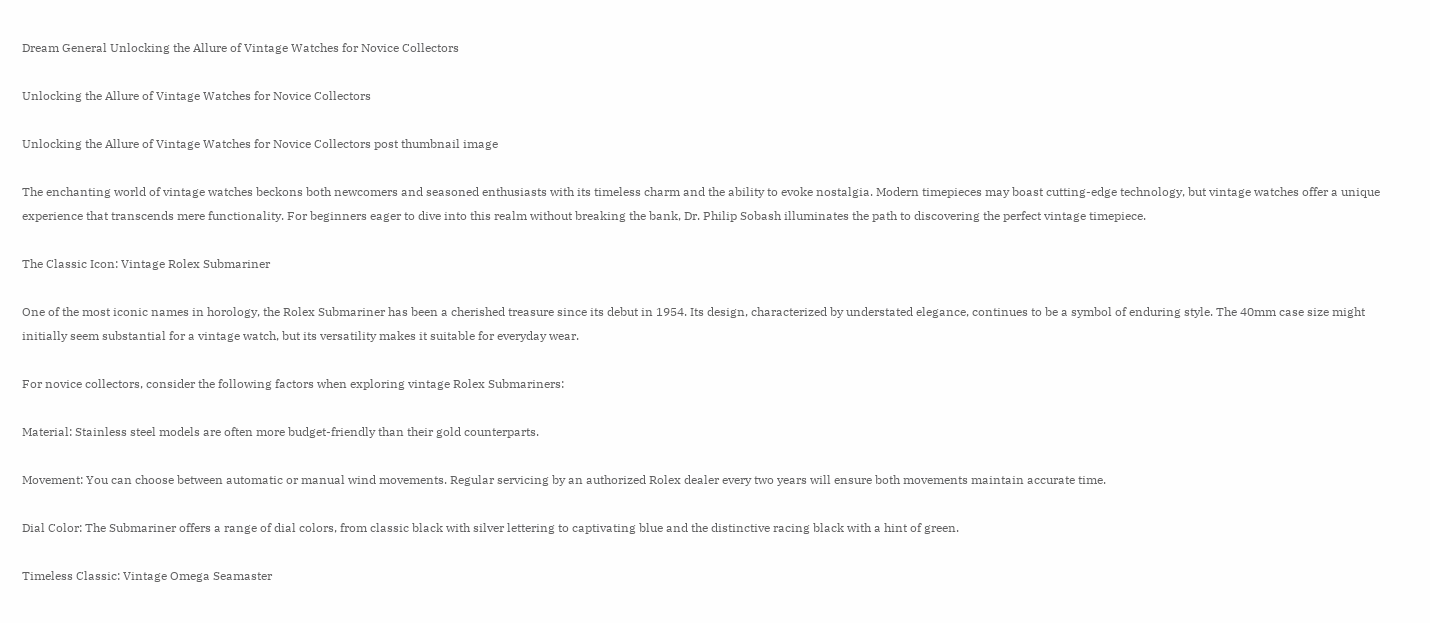Dream General Unlocking the Allure of Vintage Watches for Novice Collectors

Unlocking the Allure of Vintage Watches for Novice Collectors

Unlocking the Allure of Vintage Watches for Novice Collectors post thumbnail image

The enchanting world of vintage watches beckons both newcomers and seasoned enthusiasts with its timeless charm and the ability to evoke nostalgia. Modern timepieces may boast cutting-edge technology, but vintage watches offer a unique experience that transcends mere functionality. For beginners eager to dive into this realm without breaking the bank, Dr. Philip Sobash illuminates the path to discovering the perfect vintage timepiece.

The Classic Icon: Vintage Rolex Submariner

One of the most iconic names in horology, the Rolex Submariner has been a cherished treasure since its debut in 1954. Its design, characterized by understated elegance, continues to be a symbol of enduring style. The 40mm case size might initially seem substantial for a vintage watch, but its versatility makes it suitable for everyday wear.

For novice collectors, consider the following factors when exploring vintage Rolex Submariners:

Material: Stainless steel models are often more budget-friendly than their gold counterparts.

Movement: You can choose between automatic or manual wind movements. Regular servicing by an authorized Rolex dealer every two years will ensure both movements maintain accurate time.

Dial Color: The Submariner offers a range of dial colors, from classic black with silver lettering to captivating blue and the distinctive racing black with a hint of green.

Timeless Classic: Vintage Omega Seamaster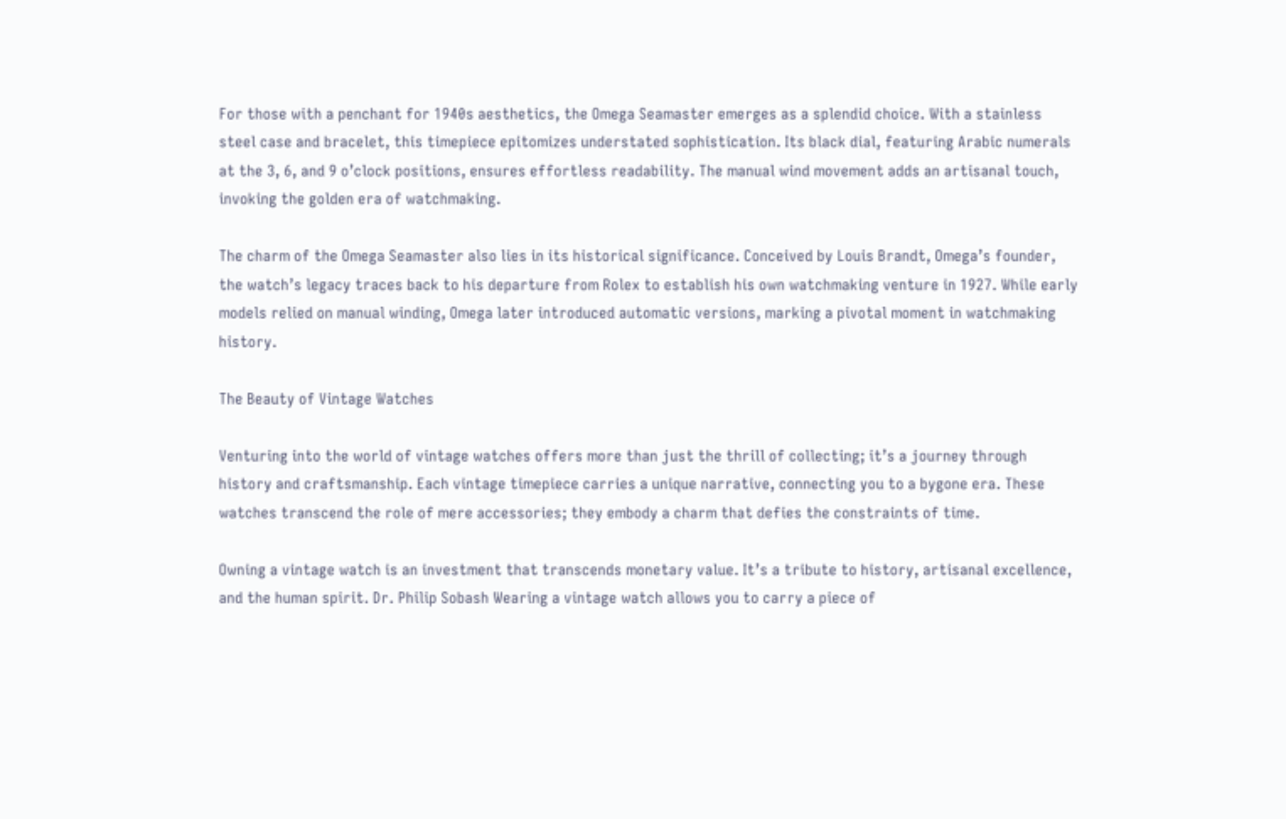For those with a penchant for 1940s aesthetics, the Omega Seamaster emerges as a splendid choice. With a stainless steel case and bracelet, this timepiece epitomizes understated sophistication. Its black dial, featuring Arabic numerals at the 3, 6, and 9 o’clock positions, ensures effortless readability. The manual wind movement adds an artisanal touch, invoking the golden era of watchmaking.

The charm of the Omega Seamaster also lies in its historical significance. Conceived by Louis Brandt, Omega’s founder, the watch’s legacy traces back to his departure from Rolex to establish his own watchmaking venture in 1927. While early models relied on manual winding, Omega later introduced automatic versions, marking a pivotal moment in watchmaking history.

The Beauty of Vintage Watches

Venturing into the world of vintage watches offers more than just the thrill of collecting; it’s a journey through history and craftsmanship. Each vintage timepiece carries a unique narrative, connecting you to a bygone era. These watches transcend the role of mere accessories; they embody a charm that defies the constraints of time.

Owning a vintage watch is an investment that transcends monetary value. It’s a tribute to history, artisanal excellence, and the human spirit. Dr. Philip Sobash Wearing a vintage watch allows you to carry a piece of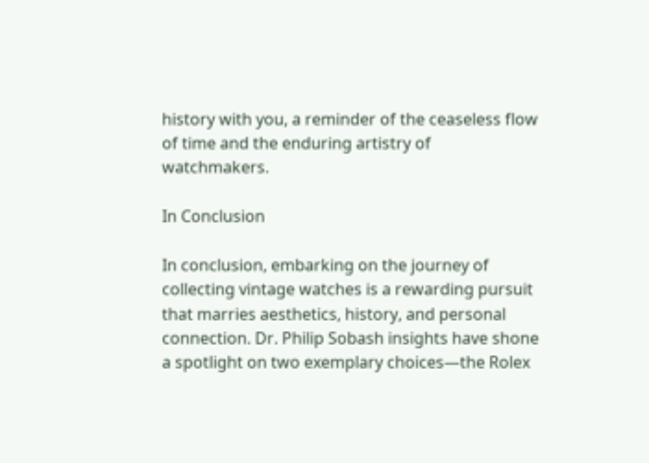history with you, a reminder of the ceaseless flow of time and the enduring artistry of watchmakers.

In Conclusion

In conclusion, embarking on the journey of collecting vintage watches is a rewarding pursuit that marries aesthetics, history, and personal connection. Dr. Philip Sobash insights have shone a spotlight on two exemplary choices—the Rolex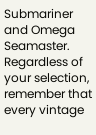Submariner and Omega Seamaster. Regardless of your selection, remember that every vintage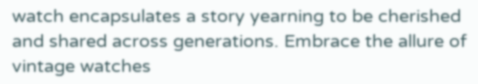watch encapsulates a story yearning to be cherished and shared across generations. Embrace the allure of vintage watches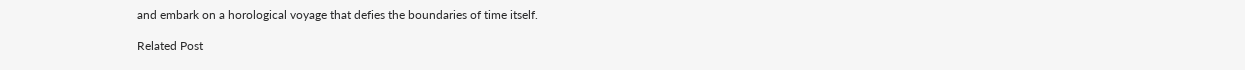and embark on a horological voyage that defies the boundaries of time itself.

Related Post